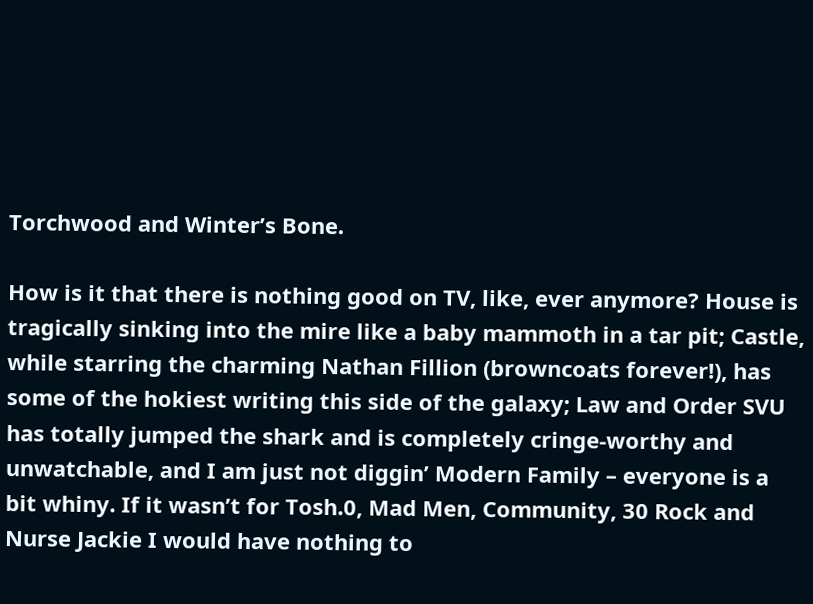Torchwood and Winter’s Bone.

How is it that there is nothing good on TV, like, ever anymore? House is tragically sinking into the mire like a baby mammoth in a tar pit; Castle, while starring the charming Nathan Fillion (browncoats forever!), has some of the hokiest writing this side of the galaxy; Law and Order SVU has totally jumped the shark and is completely cringe-worthy and unwatchable, and I am just not diggin’ Modern Family – everyone is a bit whiny. If it wasn’t for Tosh.0, Mad Men, Community, 30 Rock and Nurse Jackie I would have nothing to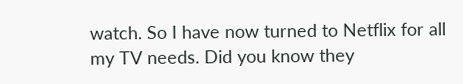watch. So I have now turned to Netflix for all my TV needs. Did you know they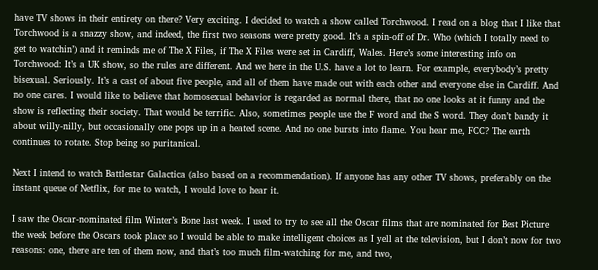have TV shows in their entirety on there? Very exciting. I decided to watch a show called Torchwood. I read on a blog that I like that Torchwood is a snazzy show, and indeed, the first two seasons were pretty good. It’s a spin-off of Dr. Who (which I totally need to get to watchin’) and it reminds me of The X Files, if The X Files were set in Cardiff, Wales. Here’s some interesting info on Torchwood: It’s a UK show, so the rules are different. And we here in the U.S. have a lot to learn. For example, everybody’s pretty bisexual. Seriously. It’s a cast of about five people, and all of them have made out with each other and everyone else in Cardiff. And no one cares. I would like to believe that homosexual behavior is regarded as normal there, that no one looks at it funny and the show is reflecting their society. That would be terrific. Also, sometimes people use the F word and the S word. They don’t bandy it about willy-nilly, but occasionally one pops up in a heated scene. And no one bursts into flame. You hear me, FCC? The earth continues to rotate. Stop being so puritanical.

Next I intend to watch Battlestar Galactica (also based on a recommendation). If anyone has any other TV shows, preferably on the instant queue of Netflix, for me to watch, I would love to hear it.

I saw the Oscar-nominated film Winter’s Bone last week. I used to try to see all the Oscar films that are nominated for Best Picture the week before the Oscars took place so I would be able to make intelligent choices as I yell at the television, but I don’t now for two reasons: one, there are ten of them now, and that’s too much film-watching for me, and two,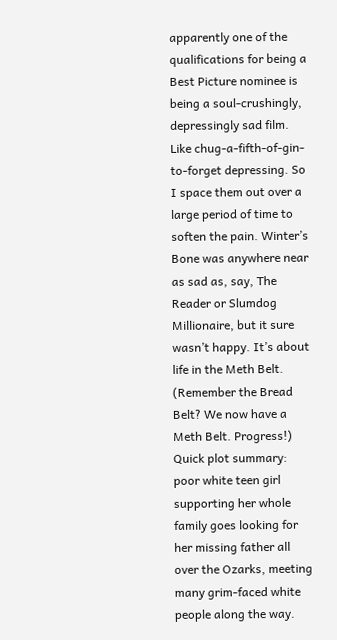apparently one of the qualifications for being a Best Picture nominee is being a soul-crushingly, depressingly sad film. Like chug-a-fifth-of-gin-to-forget depressing. So I space them out over a large period of time to soften the pain. Winter’s Bone was anywhere near as sad as, say, The Reader or Slumdog Millionaire, but it sure wasn’t happy. It’s about life in the Meth Belt. (Remember the Bread Belt? We now have a Meth Belt. Progress!) Quick plot summary: poor white teen girl supporting her whole family goes looking for her missing father all over the Ozarks, meeting many grim-faced white people along the way.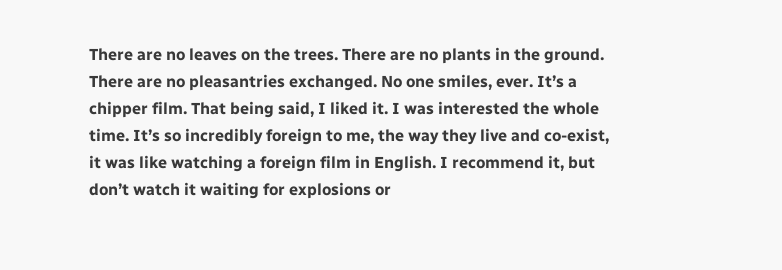There are no leaves on the trees. There are no plants in the ground. There are no pleasantries exchanged. No one smiles, ever. It’s a chipper film. That being said, I liked it. I was interested the whole time. It’s so incredibly foreign to me, the way they live and co-exist, it was like watching a foreign film in English. I recommend it, but don’t watch it waiting for explosions or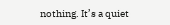nothing. It’s a quiet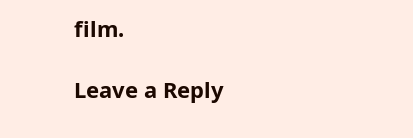film.

Leave a Reply